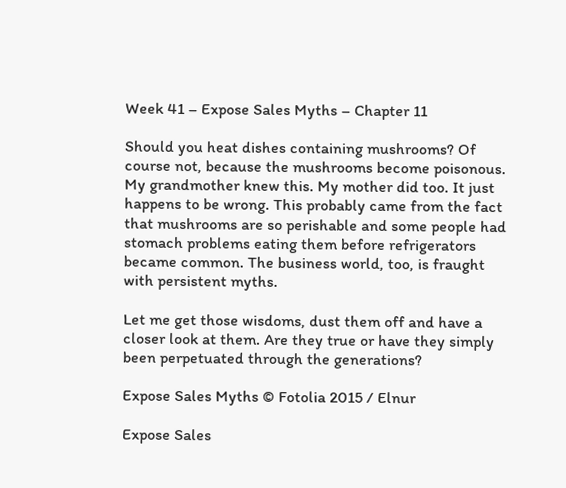Week 41 – Expose Sales Myths – Chapter 11

Should you heat dishes containing mushrooms? Of course not, because the mushrooms become poisonous. My grandmother knew this. My mother did too. It just happens to be wrong. This probably came from the fact that mushrooms are so perishable and some people had stomach problems eating them before refrigerators became common. The business world, too, is fraught with persistent myths.

Let me get those wisdoms, dust them off and have a closer look at them. Are they true or have they simply been perpetuated through the generations?

Expose Sales Myths © Fotolia 2015 / Elnur

Expose Sales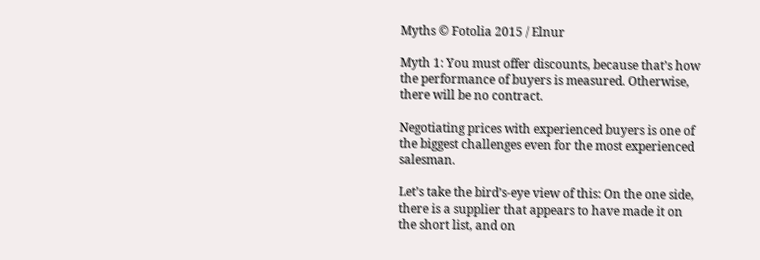Myths © Fotolia 2015 / Elnur

Myth 1: You must offer discounts, because that’s how the performance of buyers is measured. Otherwise, there will be no contract.

Negotiating prices with experienced buyers is one of the biggest challenges even for the most experienced salesman.

Let’s take the bird’s-eye view of this: On the one side, there is a supplier that appears to have made it on the short list, and on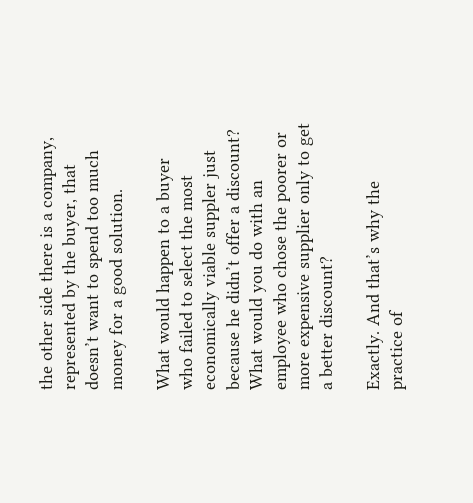the other side there is a company, represented by the buyer, that doesn’t want to spend too much money for a good solution.

What would happen to a buyer who failed to select the most economically viable suppler just because he didn’t offer a discount? What would you do with an employee who chose the poorer or more expensive supplier only to get a better discount?

Exactly. And that’s why the practice of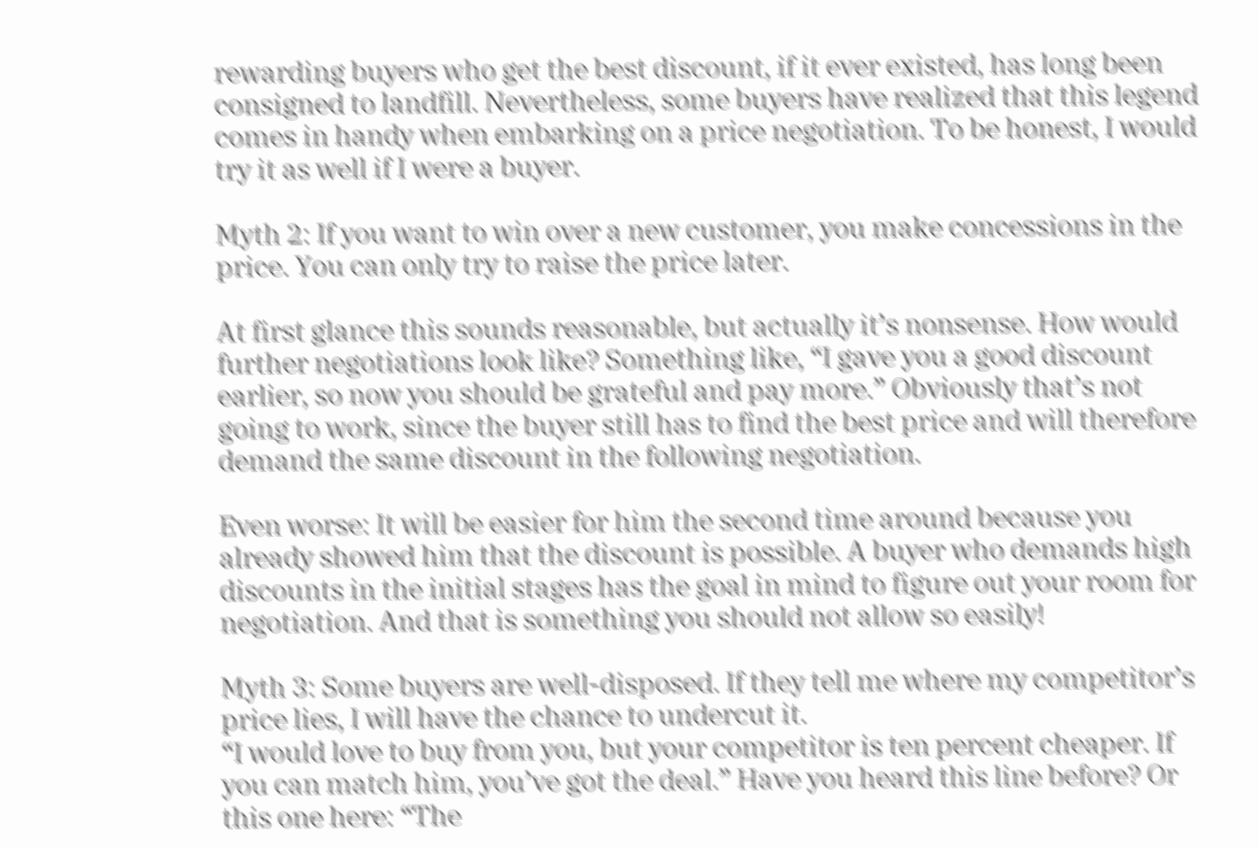rewarding buyers who get the best discount, if it ever existed, has long been consigned to landfill. Nevertheless, some buyers have realized that this legend comes in handy when embarking on a price negotiation. To be honest, I would try it as well if I were a buyer.

Myth 2: If you want to win over a new customer, you make concessions in the price. You can only try to raise the price later.

At first glance this sounds reasonable, but actually it’s nonsense. How would further negotiations look like? Something like, “I gave you a good discount earlier, so now you should be grateful and pay more.” Obviously that’s not going to work, since the buyer still has to find the best price and will therefore demand the same discount in the following negotiation.

Even worse: It will be easier for him the second time around because you already showed him that the discount is possible. A buyer who demands high discounts in the initial stages has the goal in mind to figure out your room for negotiation. And that is something you should not allow so easily!

Myth 3: Some buyers are well-disposed. If they tell me where my competitor’s price lies, I will have the chance to undercut it.
“I would love to buy from you, but your competitor is ten percent cheaper. If you can match him, you’ve got the deal.” Have you heard this line before? Or this one here: “The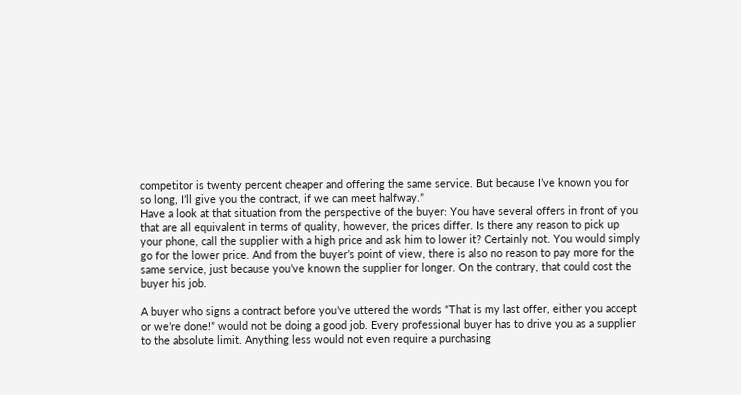competitor is twenty percent cheaper and offering the same service. But because I’ve known you for so long, I’ll give you the contract, if we can meet halfway.”
Have a look at that situation from the perspective of the buyer: You have several offers in front of you that are all equivalent in terms of quality, however, the prices differ. Is there any reason to pick up your phone, call the supplier with a high price and ask him to lower it? Certainly not. You would simply go for the lower price. And from the buyer’s point of view, there is also no reason to pay more for the same service, just because you’ve known the supplier for longer. On the contrary, that could cost the buyer his job.

A buyer who signs a contract before you’ve uttered the words “That is my last offer, either you accept or we’re done!” would not be doing a good job. Every professional buyer has to drive you as a supplier to the absolute limit. Anything less would not even require a purchasing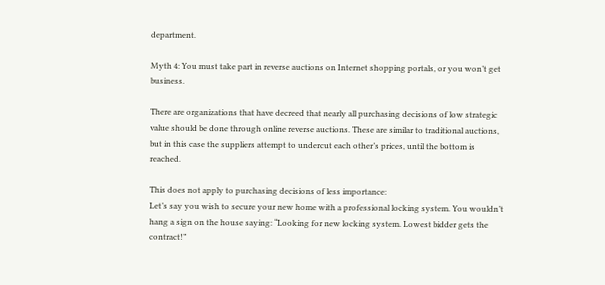department.

Myth 4: You must take part in reverse auctions on Internet shopping portals, or you won’t get business.

There are organizations that have decreed that nearly all purchasing decisions of low strategic value should be done through online reverse auctions. These are similar to traditional auctions, but in this case the suppliers attempt to undercut each other’s prices, until the bottom is reached.

This does not apply to purchasing decisions of less importance:
Let’s say you wish to secure your new home with a professional locking system. You wouldn’t hang a sign on the house saying: “Looking for new locking system. Lowest bidder gets the contract!”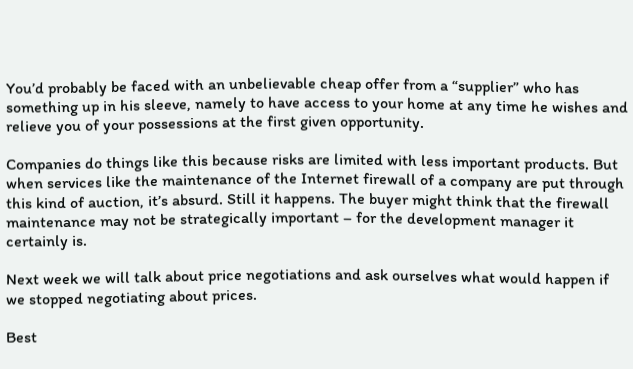You’d probably be faced with an unbelievable cheap offer from a “supplier” who has something up in his sleeve, namely to have access to your home at any time he wishes and relieve you of your possessions at the first given opportunity.

Companies do things like this because risks are limited with less important products. But when services like the maintenance of the Internet firewall of a company are put through this kind of auction, it’s absurd. Still it happens. The buyer might think that the firewall maintenance may not be strategically important – for the development manager it certainly is.

Next week we will talk about price negotiations and ask ourselves what would happen if we stopped negotiating about prices.

Best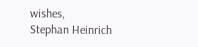wishes,
Stephan Heinrich